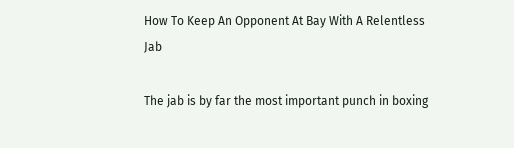How To Keep An Opponent At Bay With A Relentless Jab

The jab is by far the most important punch in boxing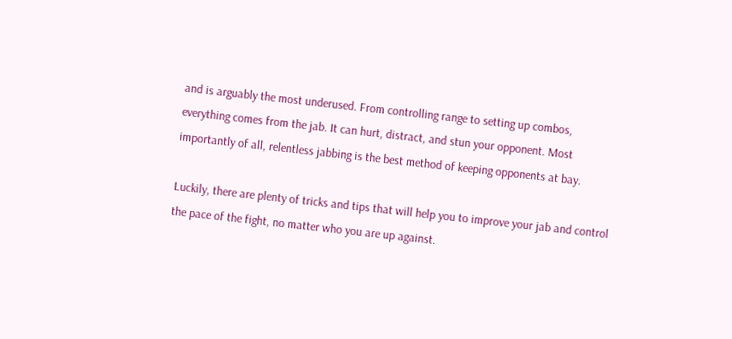and is arguably the most underused. From controlling range to setting up combos, everything comes from the jab. It can hurt, distract, and stun your opponent. Most importantly of all, relentless jabbing is the best method of keeping opponents at bay.

Luckily, there are plenty of tricks and tips that will help you to improve your jab and control the pace of the fight, no matter who you are up against.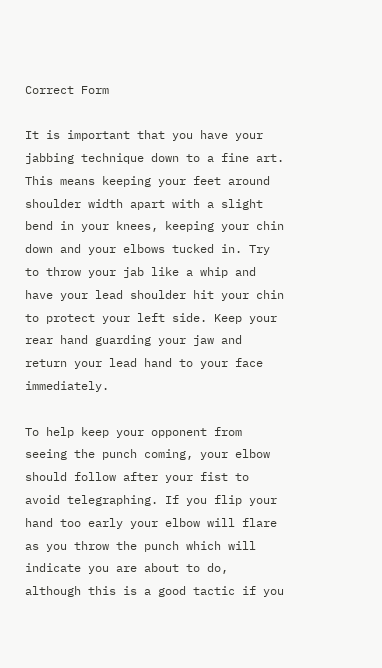Correct Form

It is important that you have your jabbing technique down to a fine art. This means keeping your feet around shoulder width apart with a slight bend in your knees, keeping your chin down and your elbows tucked in. Try to throw your jab like a whip and have your lead shoulder hit your chin to protect your left side. Keep your rear hand guarding your jaw and return your lead hand to your face immediately.

To help keep your opponent from seeing the punch coming, your elbow should follow after your fist to avoid telegraphing. If you flip your hand too early your elbow will flare as you throw the punch which will indicate you are about to do, although this is a good tactic if you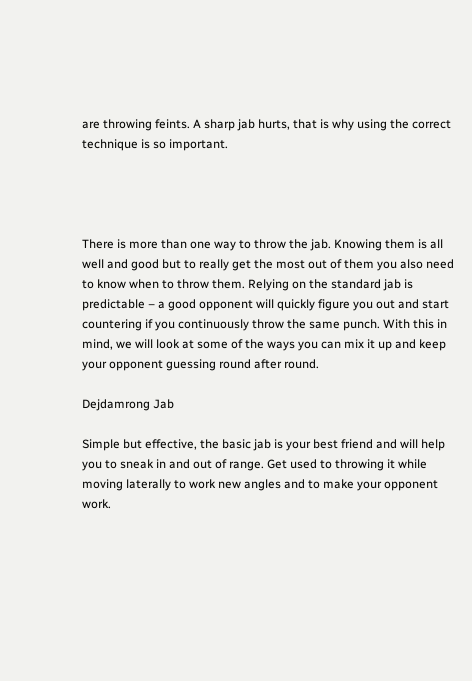are throwing feints. A sharp jab hurts, that is why using the correct technique is so important.




There is more than one way to throw the jab. Knowing them is all well and good but to really get the most out of them you also need to know when to throw them. Relying on the standard jab is predictable – a good opponent will quickly figure you out and start countering if you continuously throw the same punch. With this in mind, we will look at some of the ways you can mix it up and keep your opponent guessing round after round.

Dejdamrong Jab

Simple but effective, the basic jab is your best friend and will help you to sneak in and out of range. Get used to throwing it while moving laterally to work new angles and to make your opponent work.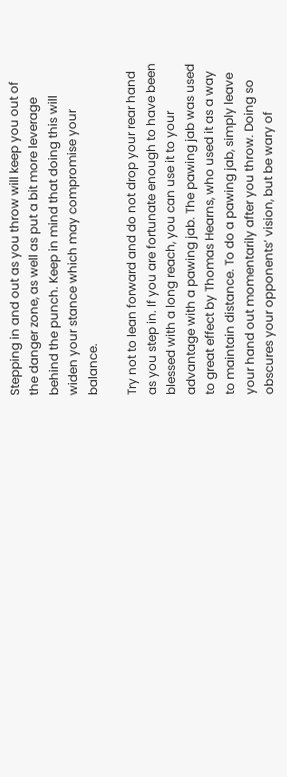Stepping in and out as you throw will keep you out of the danger zone, as well as put a bit more leverage behind the punch. Keep in mind that doing this will widen your stance which may compromise your balance.

Try not to lean forward and do not drop your rear hand as you step in. If you are fortunate enough to have been blessed with a long reach, you can use it to your advantage with a pawing jab. The pawing jab was used to great effect by Thomas Hearns, who used it as a way to maintain distance. To do a pawing jab, simply leave your hand out momentarily after you throw. Doing so obscures your opponents’ vision, but be wary of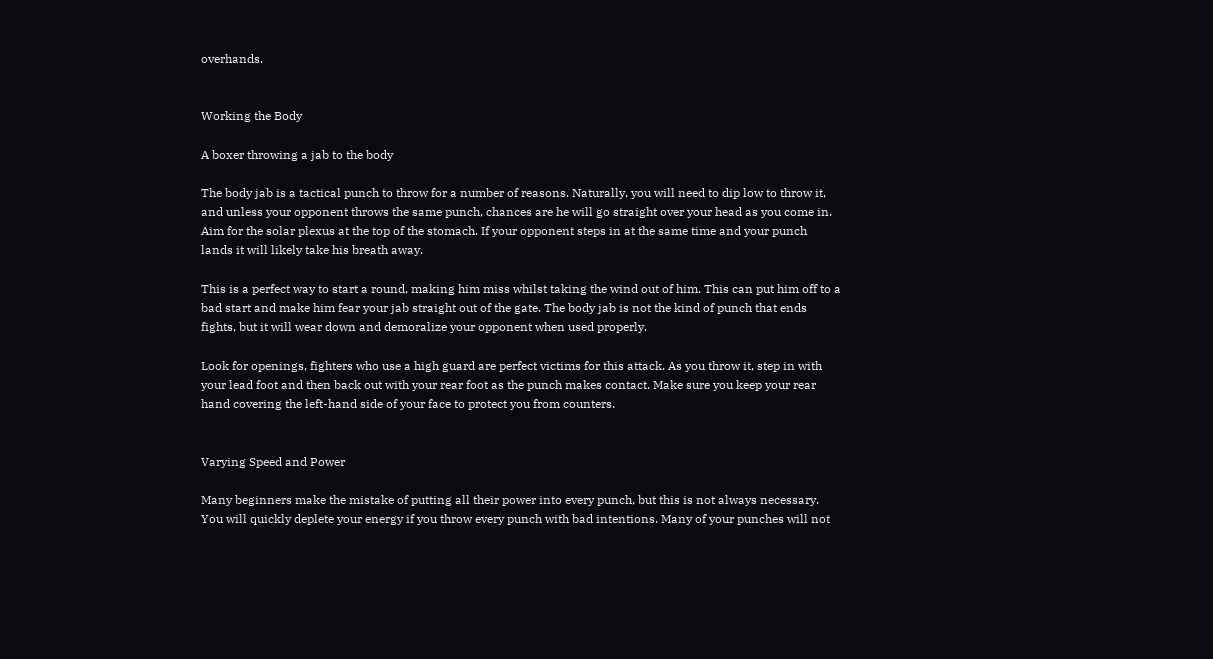overhands.


Working the Body

A boxer throwing a jab to the body

The body jab is a tactical punch to throw for a number of reasons. Naturally, you will need to dip low to throw it, and unless your opponent throws the same punch, chances are he will go straight over your head as you come in. Aim for the solar plexus at the top of the stomach. If your opponent steps in at the same time and your punch lands it will likely take his breath away.

This is a perfect way to start a round, making him miss whilst taking the wind out of him. This can put him off to a bad start and make him fear your jab straight out of the gate. The body jab is not the kind of punch that ends fights, but it will wear down and demoralize your opponent when used properly.

Look for openings, fighters who use a high guard are perfect victims for this attack. As you throw it, step in with your lead foot and then back out with your rear foot as the punch makes contact. Make sure you keep your rear hand covering the left-hand side of your face to protect you from counters.


Varying Speed and Power

Many beginners make the mistake of putting all their power into every punch, but this is not always necessary. You will quickly deplete your energy if you throw every punch with bad intentions. Many of your punches will not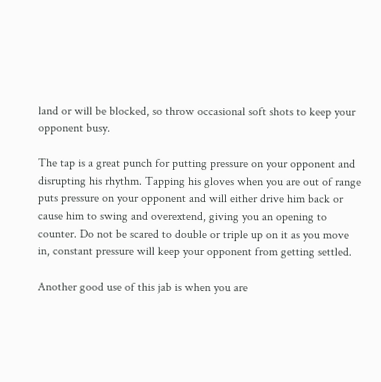land or will be blocked, so throw occasional soft shots to keep your opponent busy.

The tap is a great punch for putting pressure on your opponent and disrupting his rhythm. Tapping his gloves when you are out of range puts pressure on your opponent and will either drive him back or cause him to swing and overextend, giving you an opening to counter. Do not be scared to double or triple up on it as you move in, constant pressure will keep your opponent from getting settled.

Another good use of this jab is when you are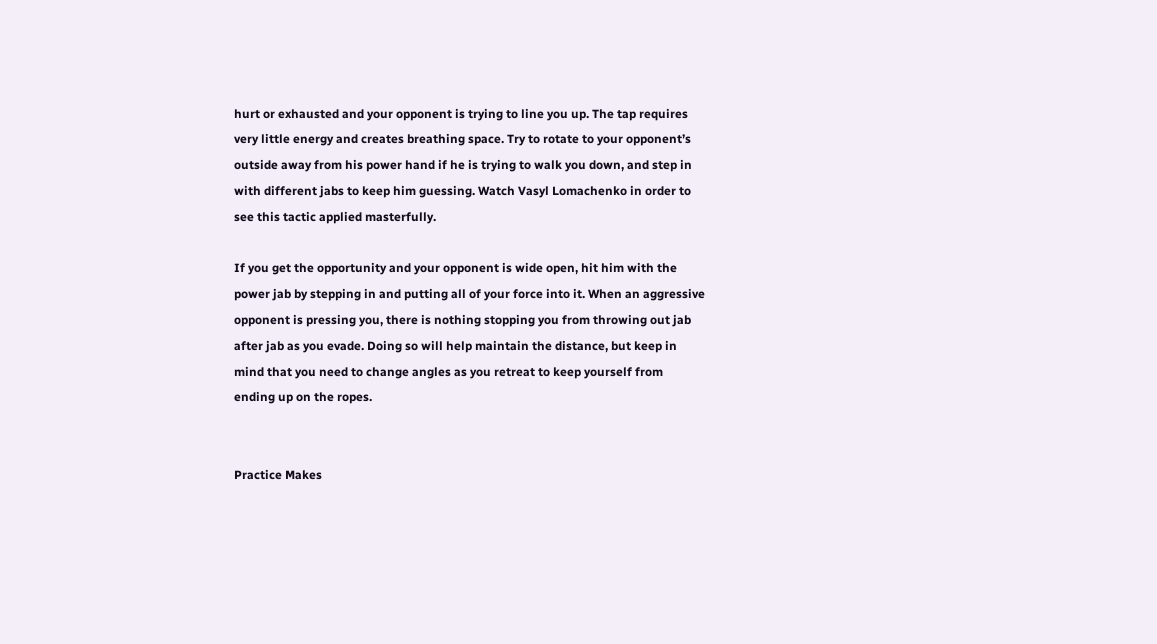hurt or exhausted and your opponent is trying to line you up. The tap requires very little energy and creates breathing space. Try to rotate to your opponent’s outside away from his power hand if he is trying to walk you down, and step in with different jabs to keep him guessing. Watch Vasyl Lomachenko in order to see this tactic applied masterfully.

If you get the opportunity and your opponent is wide open, hit him with the power jab by stepping in and putting all of your force into it. When an aggressive opponent is pressing you, there is nothing stopping you from throwing out jab after jab as you evade. Doing so will help maintain the distance, but keep in mind that you need to change angles as you retreat to keep yourself from ending up on the ropes.


Practice Makes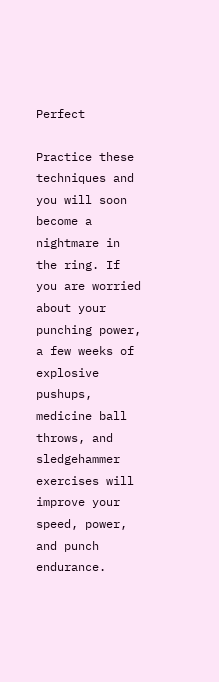Perfect

Practice these techniques and you will soon become a nightmare in the ring. If you are worried about your punching power, a few weeks of explosive pushups, medicine ball throws, and sledgehammer exercises will improve your speed, power, and punch endurance.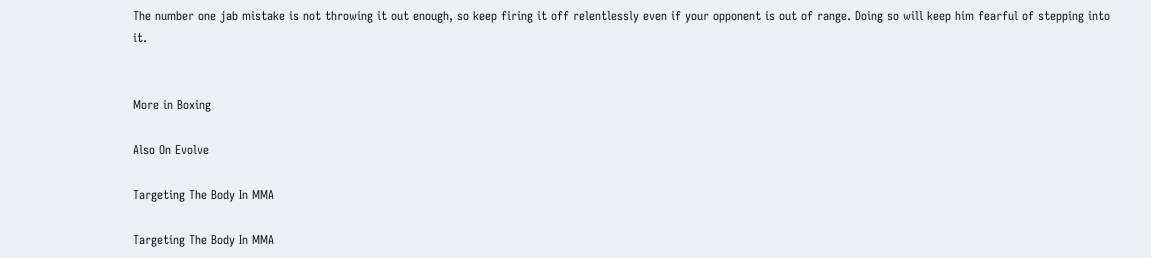The number one jab mistake is not throwing it out enough, so keep firing it off relentlessly even if your opponent is out of range. Doing so will keep him fearful of stepping into it.


More in Boxing

Also On Evolve

Targeting The Body In MMA

Targeting The Body In MMA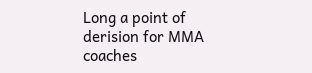Long a point of derision for MMA coaches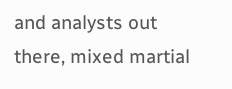and analysts out there, mixed martial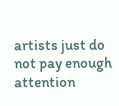artists just do not pay enough attention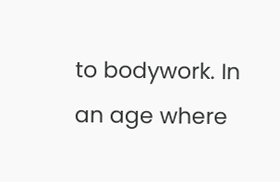to bodywork. In an age where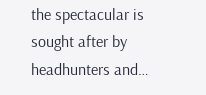the spectacular is sought after by headhunters and…